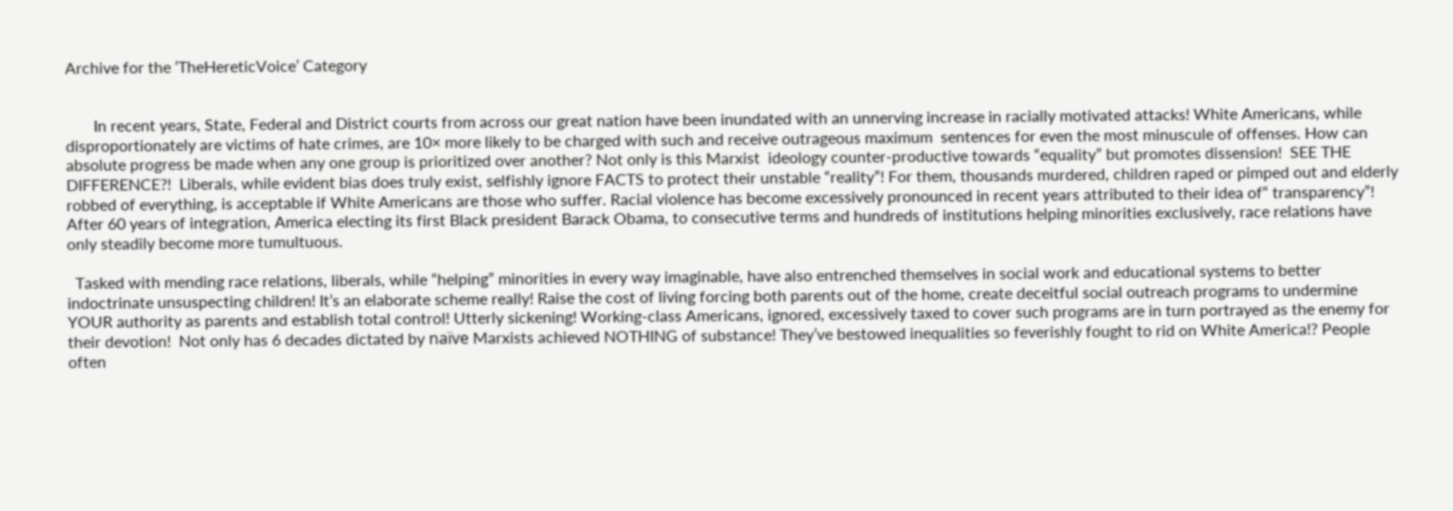Archive for the ‘TheHereticVoice’ Category


       In recent years, State, Federal and District courts from across our great nation have been inundated with an unnerving increase in racially motivated attacks! White Americans, while disproportionately are victims of hate crimes, are 10× more likely to be charged with such and receive outrageous maximum  sentences for even the most minuscule of offenses. How can absolute progress be made when any one group is prioritized over another? Not only is this Marxist  ideology counter-productive towards “equality” but promotes dissension!  SEE THE DIFFERENCE?!  Liberals, while evident bias does truly exist, selfishly ignore FACTS to protect their unstable “reality”! For them, thousands murdered, children raped or pimped out and elderly robbed of everything, is acceptable if White Americans are those who suffer. Racial violence has become excessively pronounced in recent years attributed to their idea of“ transparency”! After 60 years of integration, America electing its first Black president Barack Obama, to consecutive terms and hundreds of institutions helping minorities exclusively, race relations have only steadily become more tumultuous.

  Tasked with mending race relations, liberals, while “helping” minorities in every way imaginable, have also entrenched themselves in social work and educational systems to better indoctrinate unsuspecting children! It’s an elaborate scheme really! Raise the cost of living forcing both parents out of the home, create deceitful social outreach programs to undermine YOUR authority as parents and establish total control! Utterly sickening! Working-class Americans, ignored, excessively taxed to cover such programs are in turn portrayed as the enemy for their devotion!  Not only has 6 decades dictated by naïve Marxists achieved NOTHING of substance! They’ve bestowed inequalities so feverishly fought to rid on White America!? People often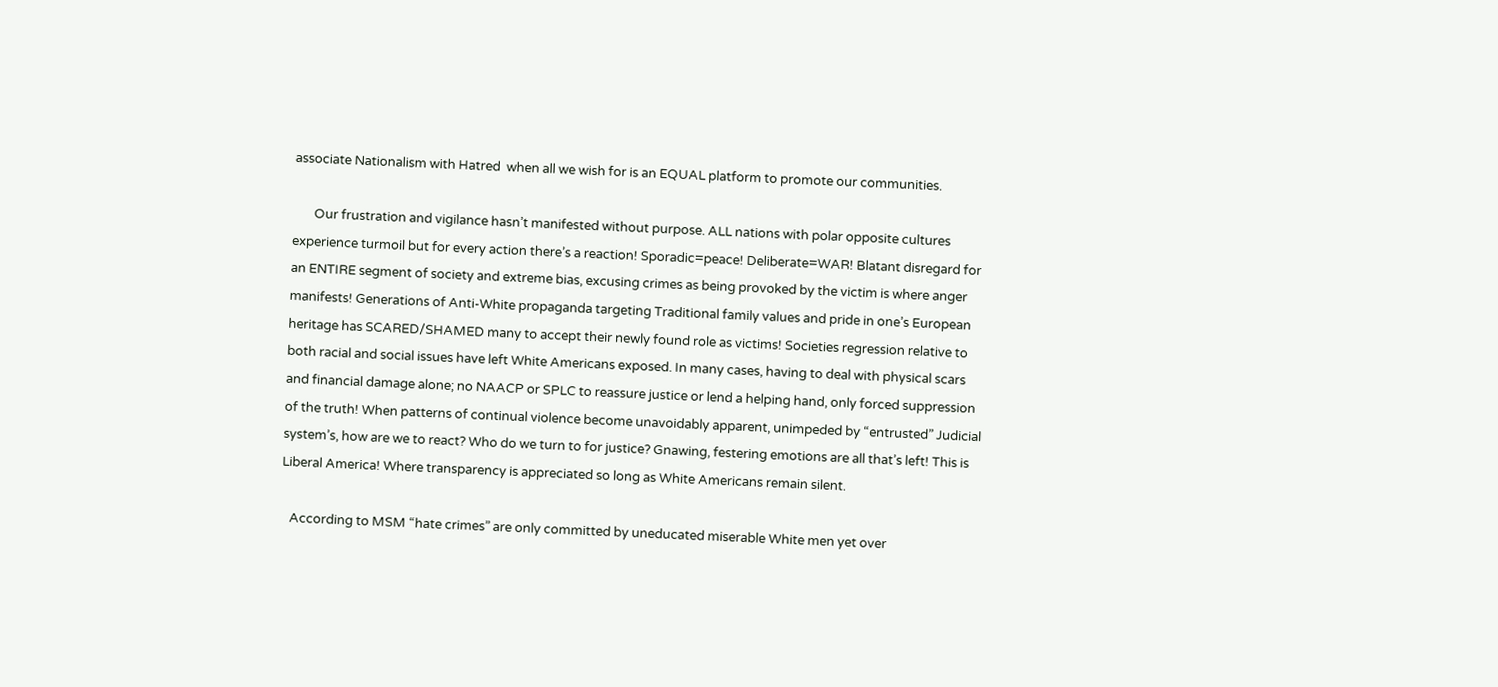associate Nationalism with Hatred  when all we wish for is an EQUAL platform to promote our communities.

       Our frustration and vigilance hasn’t manifested without purpose. ALL nations with polar opposite cultures experience turmoil but for every action there’s a reaction! Sporadic=peace! Deliberate=WAR! Blatant disregard for an ENTIRE segment of society and extreme bias, excusing crimes as being provoked by the victim is where anger manifests! Generations of Anti-White propaganda targeting Traditional family values and pride in one’s European heritage has SCARED/SHAMED many to accept their newly found role as victims! Societies regression relative to both racial and social issues have left White Americans exposed. In many cases, having to deal with physical scars and financial damage alone; no NAACP or SPLC to reassure justice or lend a helping hand, only forced suppression of the truth! When patterns of continual violence become unavoidably apparent, unimpeded by “entrusted” Judicial system’s, how are we to react? Who do we turn to for justice? Gnawing, festering emotions are all that’s left! This is Liberal America! Where transparency is appreciated so long as White Americans remain silent.

   According to MSM “hate crimes” are only committed by uneducated miserable White men yet over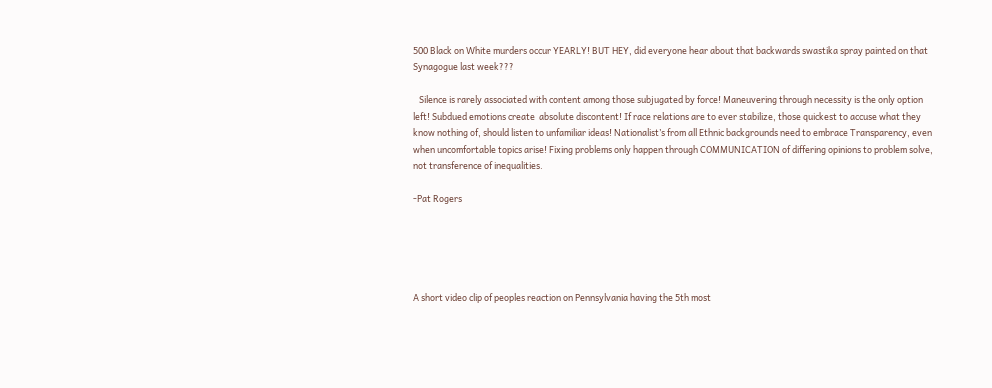500 Black on White murders occur YEARLY! BUT HEY, did everyone hear about that backwards swastika spray painted on that Synagogue last week???

   Silence is rarely associated with content among those subjugated by force! Maneuvering through necessity is the only option left! Subdued emotions create  absolute discontent! If race relations are to ever stabilize, those quickest to accuse what they know nothing of, should listen to unfamiliar ideas! Nationalist’s from all Ethnic backgrounds need to embrace Transparency, even when uncomfortable topics arise! Fixing problems only happen through COMMUNICATION of differing opinions to problem solve, not transference of inequalities.

-Pat Rogers





A short video clip of peoples reaction on Pennsylvania having the 5th most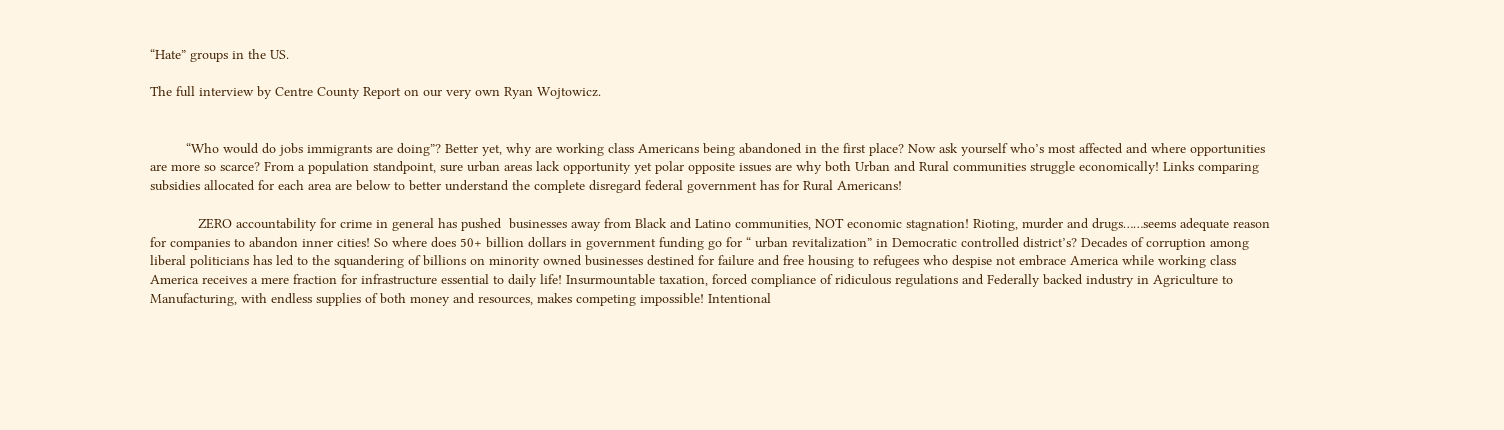“Hate” groups in the US.

The full interview by Centre County Report on our very own Ryan Wojtowicz.


         “Who would do jobs immigrants are doing”? Better yet, why are working class Americans being abandoned in the first place? Now ask yourself who’s most affected and where opportunities are more so scarce? From a population standpoint, sure urban areas lack opportunity yet polar opposite issues are why both Urban and Rural communities struggle economically! Links comparing subsidies allocated for each area are below to better understand the complete disregard federal government has for Rural Americans!

            ZERO accountability for crime in general has pushed  businesses away from Black and Latino communities, NOT economic stagnation! Rioting, murder and drugs……seems adequate reason for companies to abandon inner cities! So where does 50+ billion dollars in government funding go for “ urban revitalization” in Democratic controlled district’s? Decades of corruption among liberal politicians has led to the squandering of billions on minority owned businesses destined for failure and free housing to refugees who despise not embrace America while working class America receives a mere fraction for infrastructure essential to daily life! Insurmountable taxation, forced compliance of ridiculous regulations and Federally backed industry in Agriculture to Manufacturing, with endless supplies of both money and resources, makes competing impossible! Intentional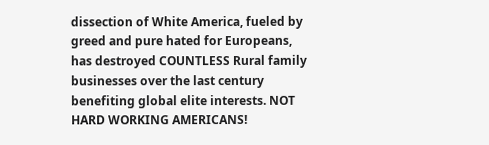dissection of White America, fueled by greed and pure hated for Europeans, has destroyed COUNTLESS Rural family businesses over the last century benefiting global elite interests. NOT HARD WORKING AMERICANS!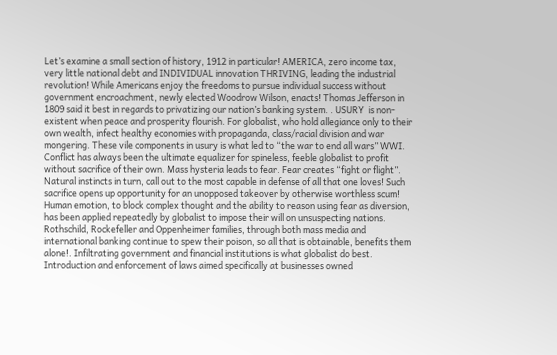Let’s examine a small section of history, 1912 in particular! AMERICA, zero income tax, very little national debt and INDIVIDUAL innovation THRIVING, leading the industrial revolution! While Americans enjoy the freedoms to pursue individual success without government encroachment, newly elected Woodrow Wilson, enacts! Thomas Jefferson in 1809 said it best in regards to privatizing our nation’s banking system. . USURY  is non-existent when peace and prosperity flourish. For globalist, who hold allegiance only to their own wealth, infect healthy economies with propaganda, class/racial division and war mongering. These vile components in usury is what led to “the war to end all wars” WWI. Conflict has always been the ultimate equalizer for spineless, feeble globalist to profit without sacrifice of their own. Mass hysteria leads to fear. Fear creates “fight or flight”. Natural instincts in turn, call out to the most capable in defense of all that one loves! Such sacrifice opens up opportunity for an unopposed takeover by otherwise worthless scum! Human emotion, to block complex thought and the ability to reason using fear as diversion, has been applied repeatedly by globalist to impose their will on unsuspecting nations. Rothschild, Rockefeller and Oppenheimer families, through both mass media and international banking continue to spew their poison, so all that is obtainable, benefits them alone!. Infiltrating government and financial institutions is what globalist do best. Introduction and enforcement of laws aimed specifically at businesses owned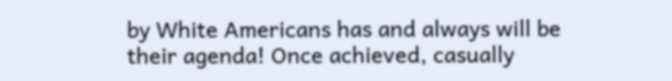by White Americans has and always will be their agenda! Once achieved, casually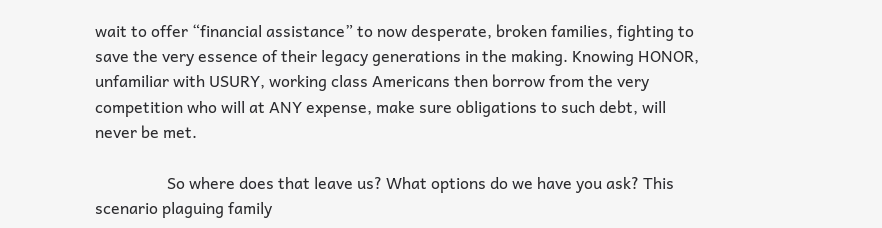wait to offer “financial assistance” to now desperate, broken families, fighting to save the very essence of their legacy generations in the making. Knowing HONOR, unfamiliar with USURY, working class Americans then borrow from the very competition who will at ANY expense, make sure obligations to such debt, will never be met.

                  So where does that leave us? What options do we have you ask? This scenario plaguing family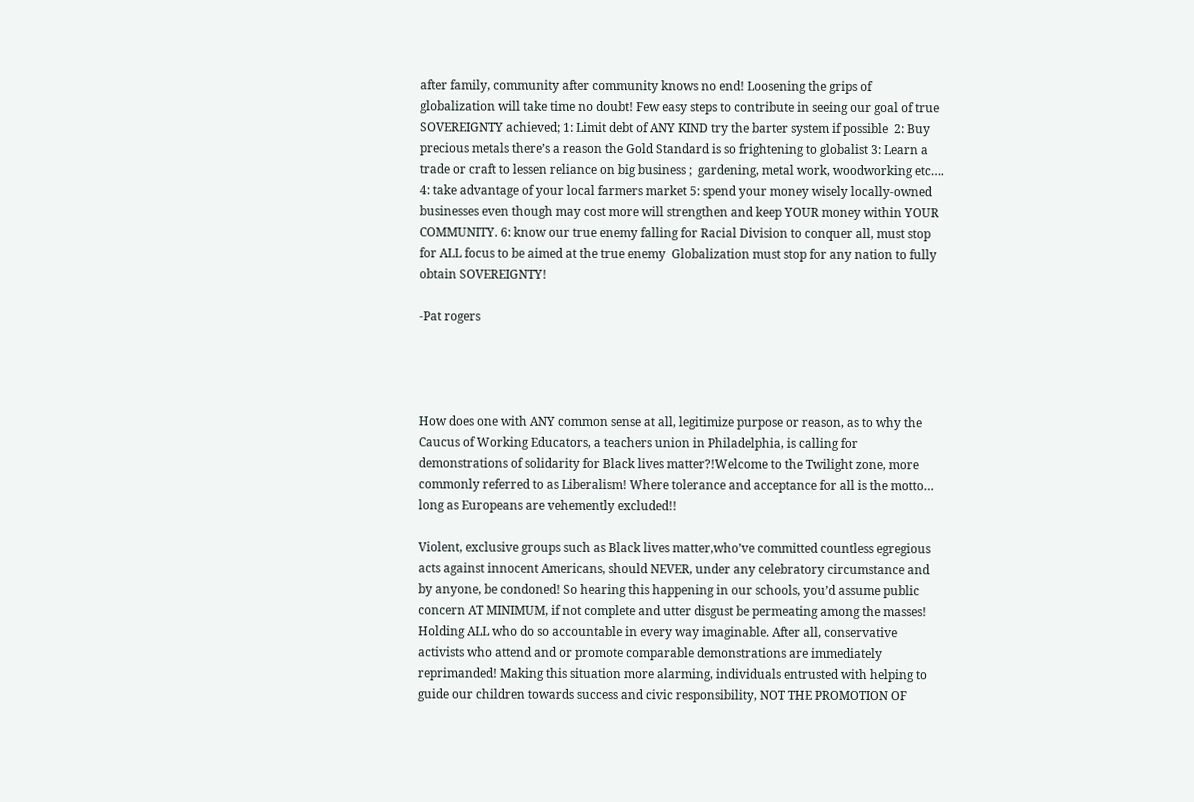after family, community after community knows no end! Loosening the grips of globalization will take time no doubt! Few easy steps to contribute in seeing our goal of true SOVEREIGNTY achieved; 1: Limit debt of ANY KIND try the barter system if possible  2: Buy precious metals there’s a reason the Gold Standard is so frightening to globalist 3: Learn a trade or craft to lessen reliance on big business ;  gardening, metal work, woodworking etc…. 4: take advantage of your local farmers market 5: spend your money wisely locally-owned businesses even though may cost more will strengthen and keep YOUR money within YOUR COMMUNITY. 6: know our true enemy falling for Racial Division to conquer all, must stop for ALL focus to be aimed at the true enemy  Globalization must stop for any nation to fully obtain SOVEREIGNTY!

-Pat rogers




How does one with ANY common sense at all, legitimize purpose or reason, as to why the Caucus of Working Educators, a teachers union in Philadelphia, is calling for demonstrations of solidarity for Black lives matter?!Welcome to the Twilight zone, more commonly referred to as Liberalism! Where tolerance and acceptance for all is the motto… long as Europeans are vehemently excluded!!

Violent, exclusive groups such as Black lives matter,who’ve committed countless egregious acts against innocent Americans, should NEVER, under any celebratory circumstance and by anyone, be condoned! So hearing this happening in our schools, you’d assume public concern AT MINIMUM, if not complete and utter disgust be permeating among the masses! Holding ALL who do so accountable in every way imaginable. After all, conservative activists who attend and or promote comparable demonstrations are immediately reprimanded! Making this situation more alarming, individuals entrusted with helping to guide our children towards success and civic responsibility, NOT THE PROMOTION OF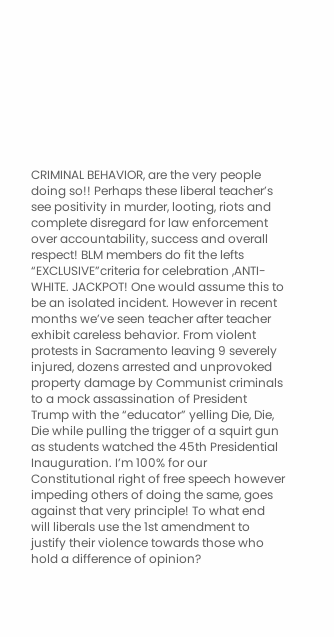CRIMINAL BEHAVIOR, are the very people doing so!! Perhaps these liberal teacher’s see positivity in murder, looting, riots and complete disregard for law enforcement over accountability, success and overall respect! BLM members do fit the lefts “EXCLUSIVE”criteria for celebration ,ANTI-WHITE. JACKPOT! One would assume this to be an isolated incident. However in recent months we’ve seen teacher after teacher exhibit careless behavior. From violent protests in Sacramento leaving 9 severely injured, dozens arrested and unprovoked property damage by Communist criminals to a mock assassination of President Trump with the “educator” yelling Die, Die, Die while pulling the trigger of a squirt gun as students watched the 45th Presidential Inauguration. I’m 100% for our Constitutional right of free speech however impeding others of doing the same, goes against that very principle! To what end will liberals use the 1st amendment to justify their violence towards those who hold a difference of opinion?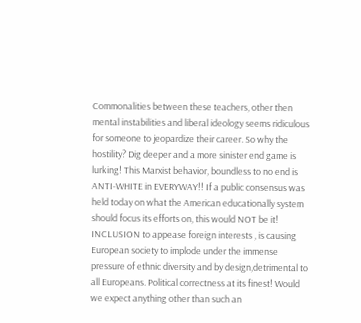Commonalities between these teachers, other then mental instabilities and liberal ideology seems ridiculous for someone to jeopardize their career. So why the hostility? Dig deeper and a more sinister end game is lurking! This Marxist behavior, boundless to no end is ANTI-WHITE in EVERYWAY!! If a public consensus was held today on what the American educationally system should focus its efforts on, this would NOT be it! INCLUSION to appease foreign interests , is causing European society to implode under the immense pressure of ethnic diversity and by design,detrimental to all Europeans. Political correctness at its finest! Would we expect anything other than such an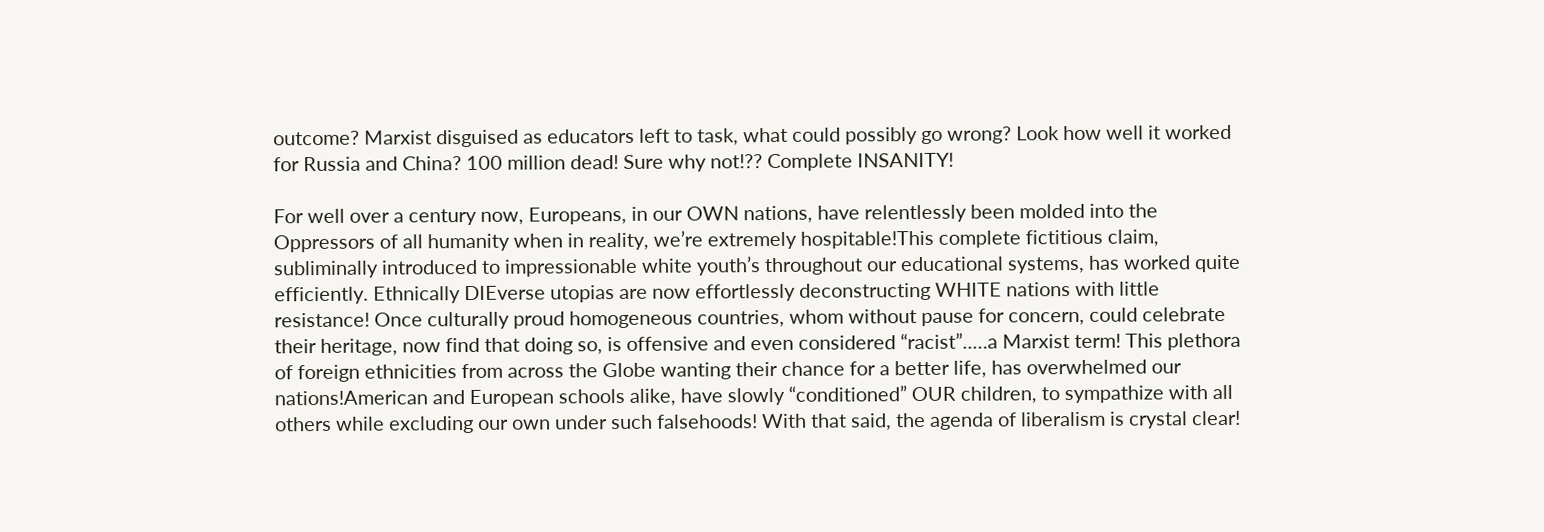outcome? Marxist disguised as educators left to task, what could possibly go wrong? Look how well it worked for Russia and China? 100 million dead! Sure why not!?? Complete INSANITY!

For well over a century now, Europeans, in our OWN nations, have relentlessly been molded into the Oppressors of all humanity when in reality, we’re extremely hospitable!This complete fictitious claim, subliminally introduced to impressionable white youth’s throughout our educational systems, has worked quite efficiently. Ethnically DIEverse utopias are now effortlessly deconstructing WHITE nations with little resistance! Once culturally proud homogeneous countries, whom without pause for concern, could celebrate their heritage, now find that doing so, is offensive and even considered “racist”..…a Marxist term! This plethora of foreign ethnicities from across the Globe wanting their chance for a better life, has overwhelmed our nations!American and European schools alike, have slowly “conditioned” OUR children, to sympathize with all others while excluding our own under such falsehoods! With that said, the agenda of liberalism is crystal clear!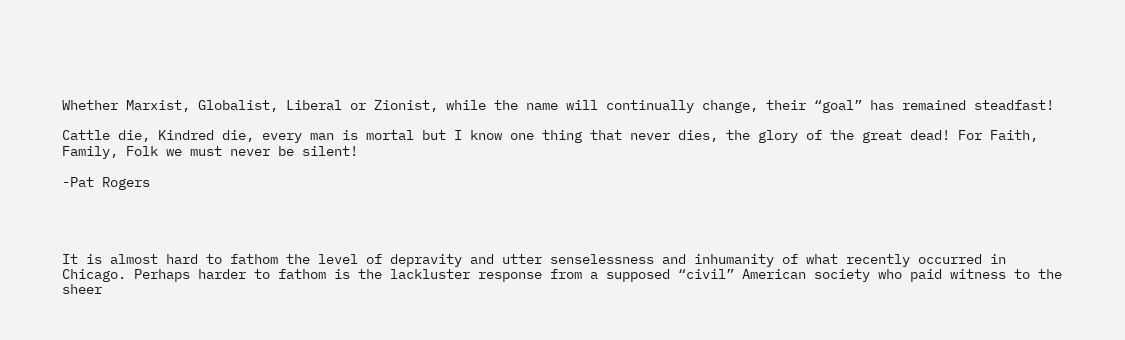Whether Marxist, Globalist, Liberal or Zionist, while the name will continually change, their “goal” has remained steadfast!

Cattle die, Kindred die, every man is mortal but I know one thing that never dies, the glory of the great dead! For Faith, Family, Folk we must never be silent!

-Pat Rogers




It is almost hard to fathom the level of depravity and utter senselessness and inhumanity of what recently occurred in Chicago. Perhaps harder to fathom is the lackluster response from a supposed “civil” American society who paid witness to the sheer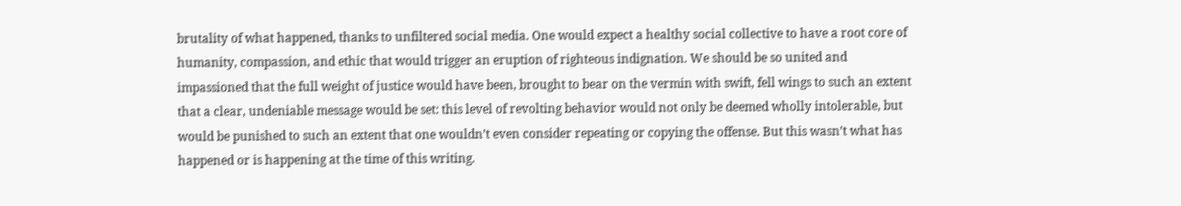brutality of what happened, thanks to unfiltered social media. One would expect a healthy social collective to have a root core of humanity, compassion, and ethic that would trigger an eruption of righteous indignation. We should be so united and impassioned that the full weight of justice would have been, brought to bear on the vermin with swift, fell wings to such an extent that a clear, undeniable message would be set: this level of revolting behavior would not only be deemed wholly intolerable, but would be punished to such an extent that one wouldn’t even consider repeating or copying the offense. But this wasn’t what has happened or is happening at the time of this writing.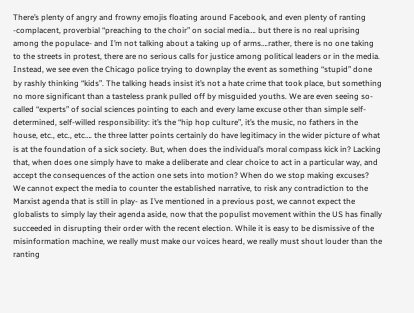There’s plenty of angry and frowny emojis floating around Facebook, and even plenty of ranting -complacent, proverbial “preaching to the choir” on social media…. but there is no real uprising among the populace- and I’m not talking about a taking up of arms….rather, there is no one taking to the streets in protest, there are no serious calls for justice among political leaders or in the media. Instead, we see even the Chicago police trying to downplay the event as something “stupid” done by rashly thinking “kids”. The talking heads insist it’s not a hate crime that took place, but something no more significant than a tasteless prank pulled off by misguided youths. We are even seeing so-called “experts” of social sciences pointing to each and every lame excuse other than simple self-determined, self-willed responsibility: it’s the “hip hop culture”, it’s the music, no fathers in the house, etc., etc., etc…. the three latter points certainly do have legitimacy in the wider picture of what is at the foundation of a sick society. But, when does the individual’s moral compass kick in? Lacking that, when does one simply have to make a deliberate and clear choice to act in a particular way, and accept the consequences of the action one sets into motion? When do we stop making excuses?
We cannot expect the media to counter the established narrative, to risk any contradiction to the Marxist agenda that is still in play- as I’ve mentioned in a previous post, we cannot expect the globalists to simply lay their agenda aside, now that the populist movement within the US has finally succeeded in disrupting their order with the recent election. While it is easy to be dismissive of the misinformation machine, we really must make our voices heard, we really must shout louder than the ranting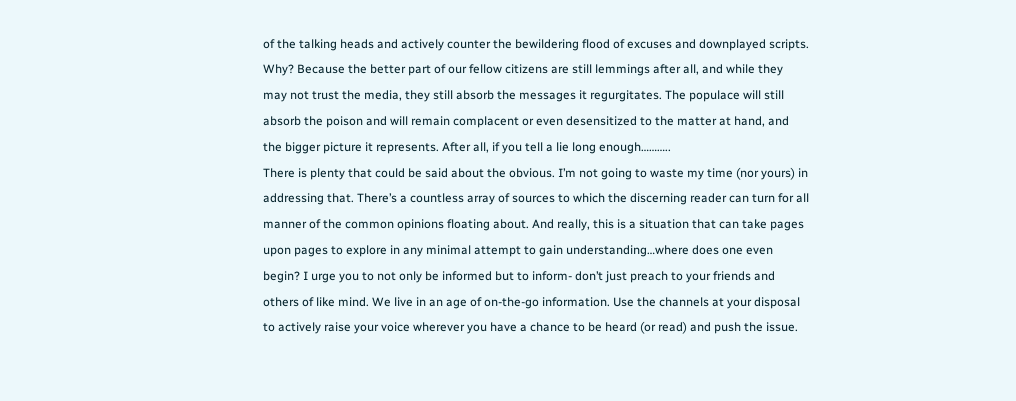of the talking heads and actively counter the bewildering flood of excuses and downplayed scripts. Why? Because the better part of our fellow citizens are still lemmings after all, and while they may not trust the media, they still absorb the messages it regurgitates. The populace will still absorb the poison and will remain complacent or even desensitized to the matter at hand, and the bigger picture it represents. After all, if you tell a lie long enough………..
There is plenty that could be said about the obvious. I’m not going to waste my time (nor yours) in addressing that. There’s a countless array of sources to which the discerning reader can turn for all manner of the common opinions floating about. And really, this is a situation that can take pages upon pages to explore in any minimal attempt to gain understanding…where does one even begin? I urge you to not only be informed but to inform- don’t just preach to your friends and others of like mind. We live in an age of on-the-go information. Use the channels at your disposal to actively raise your voice wherever you have a chance to be heard (or read) and push the issue.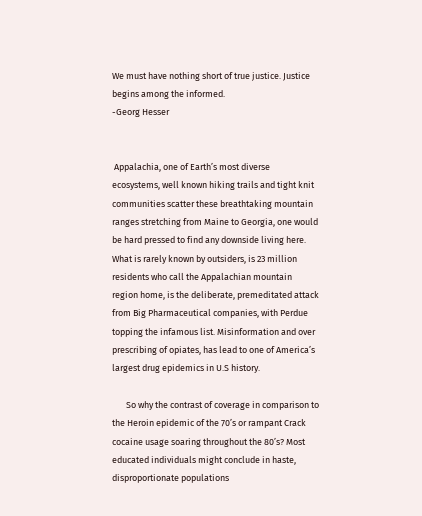We must have nothing short of true justice. Justice begins among the informed.
-Georg Hesser


 Appalachia, one of Earth’s most diverse ecosystems, well known hiking trails and tight knit communities scatter these breathtaking mountain ranges stretching from Maine to Georgia, one would be hard pressed to find any downside living here. What is rarely known by outsiders, is 23 million residents who call the Appalachian mountain region home, is the deliberate, premeditated attack from Big Pharmaceutical companies, with Perdue topping the infamous list. Misinformation and over prescribing of opiates, has lead to one of America’s largest drug epidemics in U.S history.

       So why the contrast of coverage in comparison to the Heroin epidemic of the 70’s or rampant Crack cocaine usage soaring throughout the 80’s? Most educated individuals might conclude in haste, disproportionate populations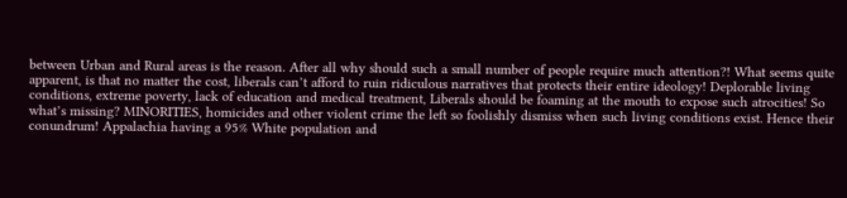between Urban and Rural areas is the reason. After all why should such a small number of people require much attention?! What seems quite apparent, is that no matter the cost, liberals can’t afford to ruin ridiculous narratives that protects their entire ideology! Deplorable living conditions, extreme poverty, lack of education and medical treatment, Liberals should be foaming at the mouth to expose such atrocities! So what’s missing? MINORITIES, homicides and other violent crime the left so foolishly dismiss when such living conditions exist. Hence their conundrum! Appalachia having a 95% White population and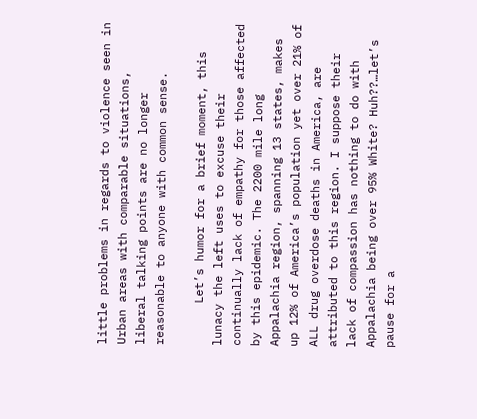little problems in regards to violence seen in Urban areas with comparable situations, liberal talking points are no longer reasonable to anyone with common sense.

      Let’s humor for a brief moment, this lunacy the left uses to excuse their continually lack of empathy for those affected by this epidemic. The 2200 mile long Appalachia region, spanning 13 states, makes up 12% of America’s population yet over 21% of ALL drug overdose deaths in America, are attributed to this region. I suppose their lack of compassion has nothing to do with Appalachia being over 95% White? Huh??…let’s pause for a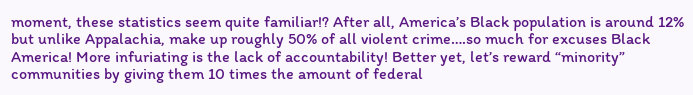moment, these statistics seem quite familiar!? After all, America’s Black population is around 12% but unlike Appalachia, make up roughly 50% of all violent crime….so much for excuses Black America! More infuriating is the lack of accountability! Better yet, let’s reward “minority” communities by giving them 10 times the amount of federal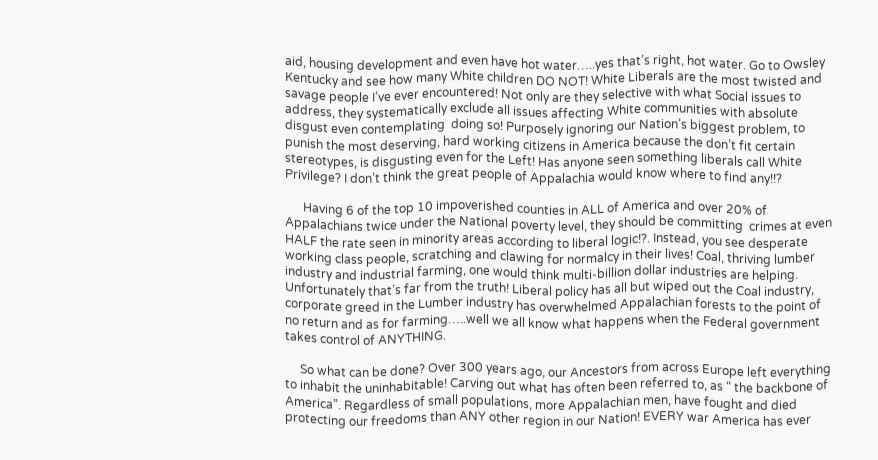aid, housing development and even have hot water…..yes that’s right, hot water. Go to Owsley Kentucky and see how many White children DO NOT! White Liberals are the most twisted and savage people I’ve ever encountered! Not only are they selective with what Social issues to address, they systematically exclude all issues affecting White communities with absolute disgust even contemplating  doing so! Purposely ignoring our Nation’s biggest problem, to punish the most deserving, hard working citizens in America because the don’t fit certain stereotypes, is disgusting even for the Left! Has anyone seen something liberals call White Privilege? I don’t think the great people of Appalachia would know where to find any!!?

      Having 6 of the top 10 impoverished counties in ALL of America and over 20% of Appalachians twice under the National poverty level, they should be committing  crimes at even HALF the rate seen in minority areas according to liberal logic!?. Instead, you see desperate working class people, scratching and clawing for normalcy in their lives! Coal, thriving lumber industry and industrial farming, one would think multi-billion dollar industries are helping. Unfortunately that’s far from the truth! Liberal policy has all but wiped out the Coal industry, corporate greed in the Lumber industry has overwhelmed Appalachian forests to the point of no return and as for farming…..well we all know what happens when the Federal government takes control of ANYTHING.

     So what can be done? Over 300 years ago, our Ancestors from across Europe left everything to inhabit the uninhabitable! Carving out what has often been referred to, as “ the backbone of America”. Regardless of small populations, more Appalachian men, have fought and died protecting our freedoms than ANY other region in our Nation! EVERY war America has ever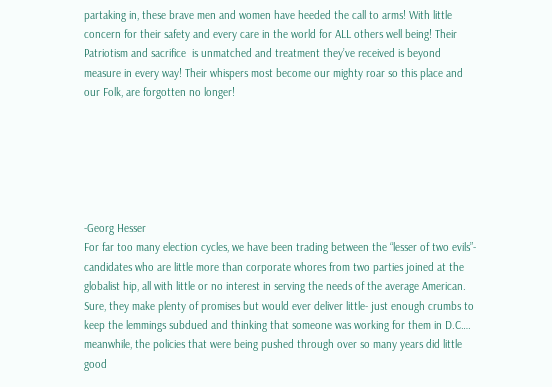partaking in, these brave men and women have heeded the call to arms! With little concern for their safety and every care in the world for ALL others well being! Their Patriotism and sacrifice  is unmatched and treatment they’ve received is beyond measure in every way! Their whispers most become our mighty roar so this place and our Folk, are forgotten no longer!






-Georg Hesser
For far too many election cycles, we have been trading between the “lesser of two evils”- candidates who are little more than corporate whores from two parties joined at the globalist hip, all with little or no interest in serving the needs of the average American. Sure, they make plenty of promises but would ever deliver little- just enough crumbs to keep the lemmings subdued and thinking that someone was working for them in D.C…. meanwhile, the policies that were being pushed through over so many years did little good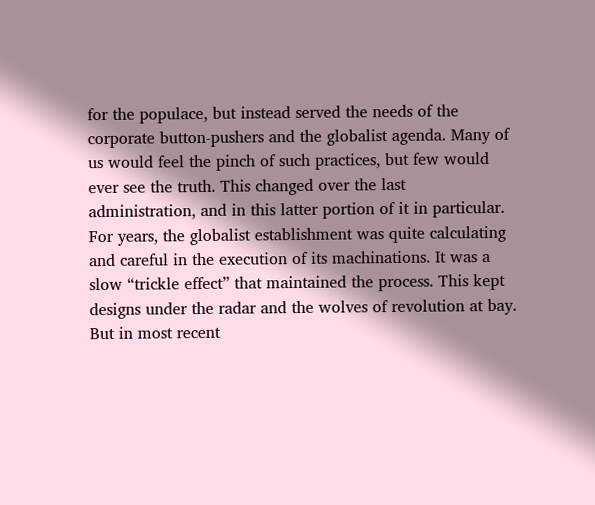for the populace, but instead served the needs of the corporate button-pushers and the globalist agenda. Many of us would feel the pinch of such practices, but few would ever see the truth. This changed over the last administration, and in this latter portion of it in particular.
For years, the globalist establishment was quite calculating and careful in the execution of its machinations. It was a slow “trickle effect” that maintained the process. This kept designs under the radar and the wolves of revolution at bay. But in most recent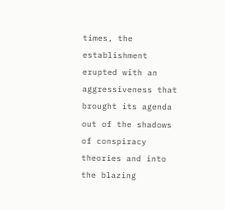times, the establishment erupted with an aggressiveness that brought its agenda out of the shadows of conspiracy theories and into the blazing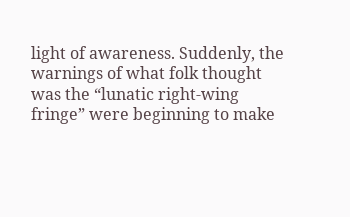light of awareness. Suddenly, the warnings of what folk thought was the “lunatic right-wing fringe” were beginning to make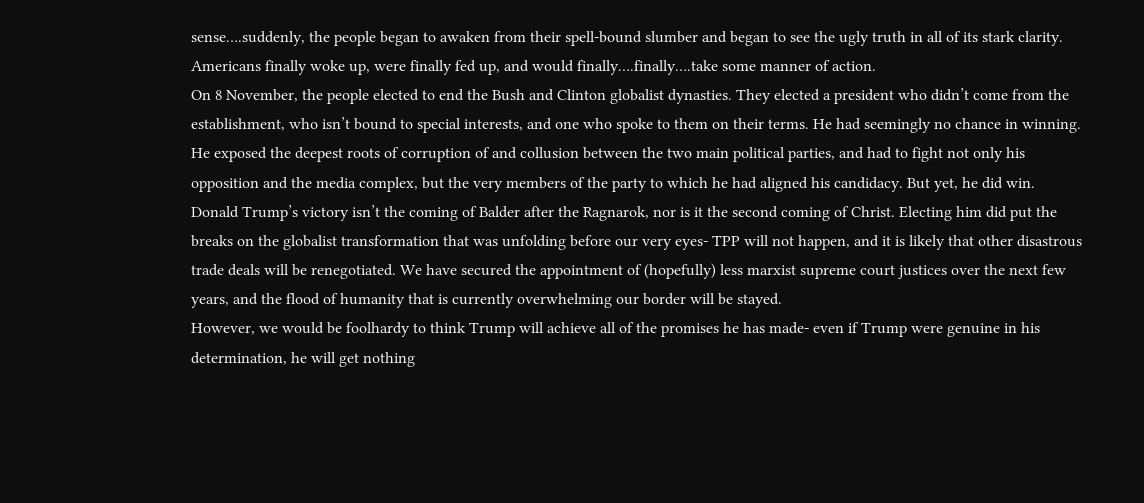sense….suddenly, the people began to awaken from their spell-bound slumber and began to see the ugly truth in all of its stark clarity. Americans finally woke up, were finally fed up, and would finally….finally….take some manner of action.
On 8 November, the people elected to end the Bush and Clinton globalist dynasties. They elected a president who didn’t come from the establishment, who isn’t bound to special interests, and one who spoke to them on their terms. He had seemingly no chance in winning. He exposed the deepest roots of corruption of and collusion between the two main political parties, and had to fight not only his opposition and the media complex, but the very members of the party to which he had aligned his candidacy. But yet, he did win.
Donald Trump’s victory isn’t the coming of Balder after the Ragnarok, nor is it the second coming of Christ. Electing him did put the breaks on the globalist transformation that was unfolding before our very eyes- TPP will not happen, and it is likely that other disastrous trade deals will be renegotiated. We have secured the appointment of (hopefully) less marxist supreme court justices over the next few years, and the flood of humanity that is currently overwhelming our border will be stayed.
However, we would be foolhardy to think Trump will achieve all of the promises he has made- even if Trump were genuine in his determination, he will get nothing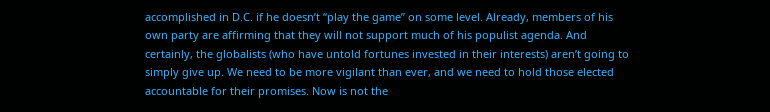accomplished in D.C. if he doesn’t “play the game” on some level. Already, members of his own party are affirming that they will not support much of his populist agenda. And certainly, the globalists (who have untold fortunes invested in their interests) aren’t going to simply give up. We need to be more vigilant than ever, and we need to hold those elected accountable for their promises. Now is not the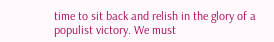time to sit back and relish in the glory of a populist victory. We must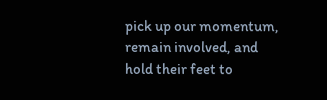pick up our momentum, remain involved, and hold their feet to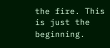the fire. This is just the beginning.